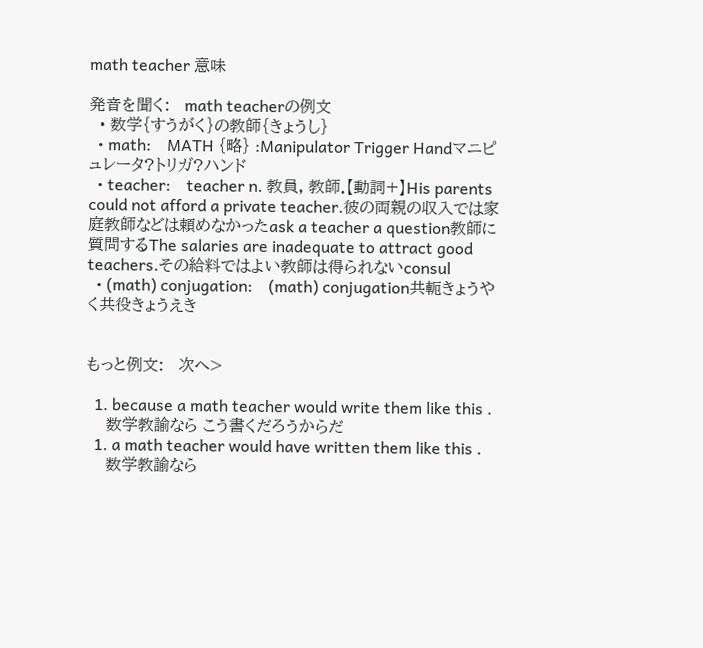math teacher 意味

発音を聞く:   math teacherの例文
  • 数学{すうがく}の教師{きょうし}
  • math:    MATH {略} :Manipulator Trigger Handマニピュレータ?トリガ?ハンド
  • teacher:    teacher n. 教員, 教師.【動詞+】His parents could not afford a private teacher.彼の両親の収入では家庭教師などは頼めなかったask a teacher a question教師に質問するThe salaries are inadequate to attract good teachers.その給料ではよい教師は得られないconsul
  • (math) conjugation:    (math) conjugation共軛きょうやく共役きょうえき


もっと例文:   次へ>

  1. because a math teacher would write them like this .
    数学教諭なら こう書くだろうからだ
  1. a math teacher would have written them like this .
    数学教諭なら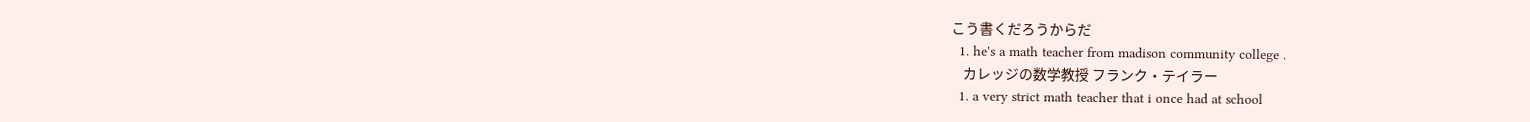こう書くだろうからだ
  1. he's a math teacher from madison community college .
    カレッジの数学教授 フランク・テイラー
  1. a very strict math teacher that i once had at school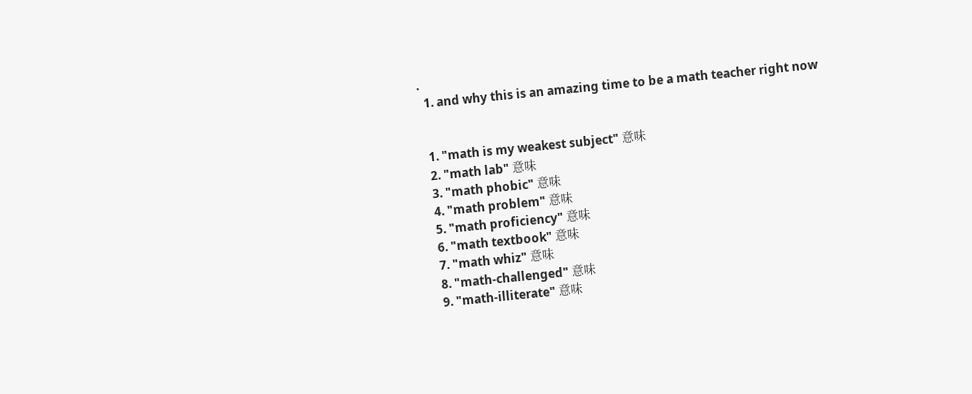.
  1. and why this is an amazing time to be a math teacher right now


  1. "math is my weakest subject" 意味
  2. "math lab" 意味
  3. "math phobic" 意味
  4. "math problem" 意味
  5. "math proficiency" 意味
  6. "math textbook" 意味
  7. "math whiz" 意味
  8. "math-challenged" 意味
  9. "math-illiterate" 意味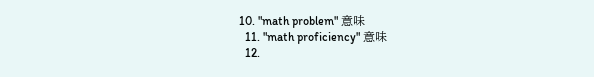10. "math problem" 意味
  11. "math proficiency" 意味
  12.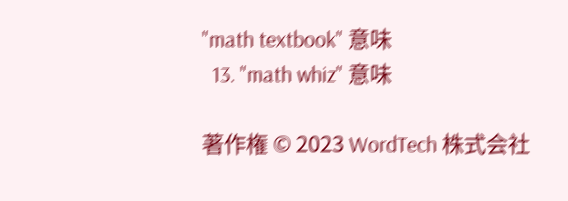"math textbook" 意味
  13. "math whiz" 意味

著作権 © 2023 WordTech 株式会社